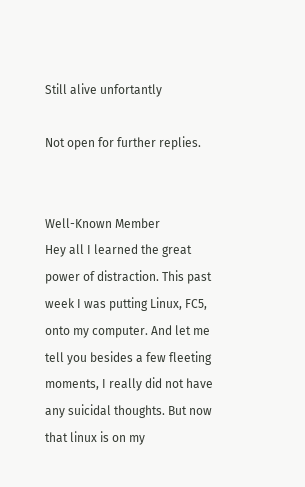Still alive unfortantly

Not open for further replies.


Well-Known Member
Hey all I learned the great power of distraction. This past week I was putting Linux, FC5, onto my computer. And let me tell you besides a few fleeting moments, I really did not have any suicidal thoughts. But now that linux is on my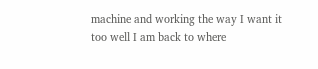machine and working the way I want it too well I am back to where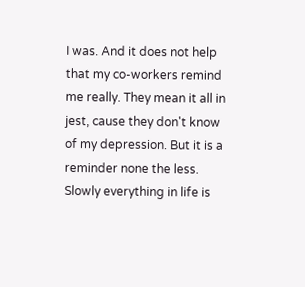I was. And it does not help that my co-workers remind me really. They mean it all in jest, cause they don't know of my depression. But it is a reminder none the less. Slowly everything in life is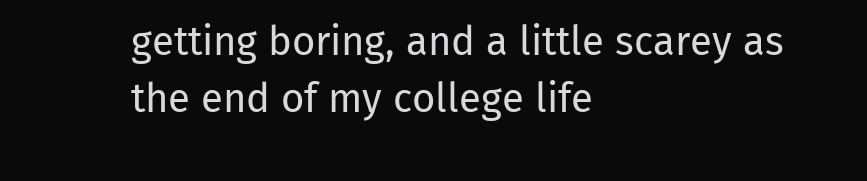getting boring, and a little scarey as the end of my college life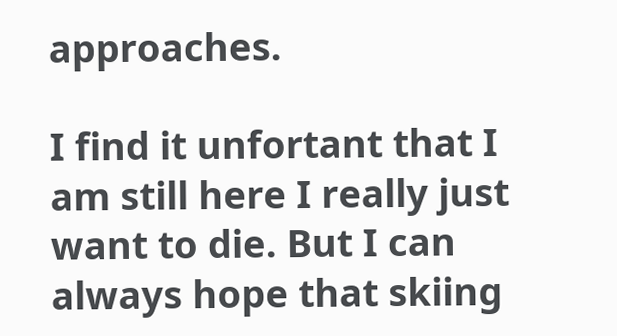approaches.

I find it unfortant that I am still here I really just want to die. But I can always hope that skiing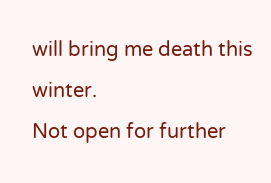will bring me death this winter.
Not open for further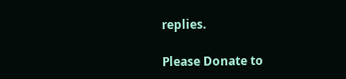replies.

Please Donate to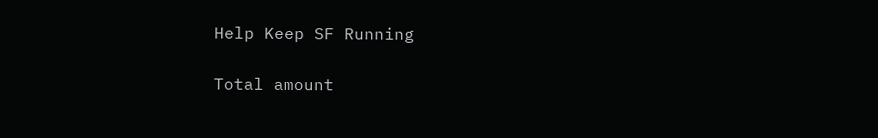Help Keep SF Running

Total amount